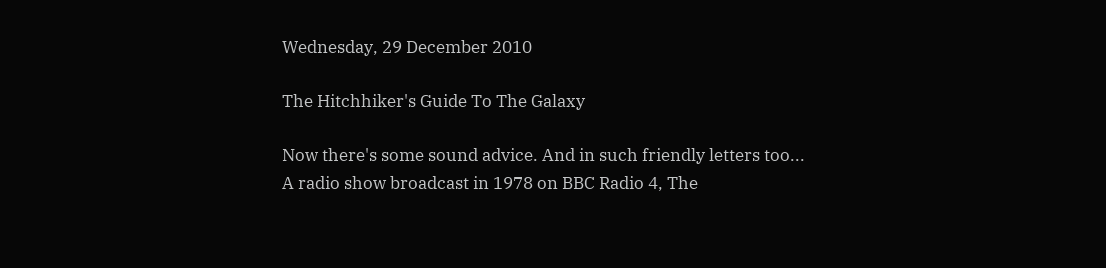Wednesday, 29 December 2010

The Hitchhiker's Guide To The Galaxy

Now there's some sound advice. And in such friendly letters too...
A radio show broadcast in 1978 on BBC Radio 4, The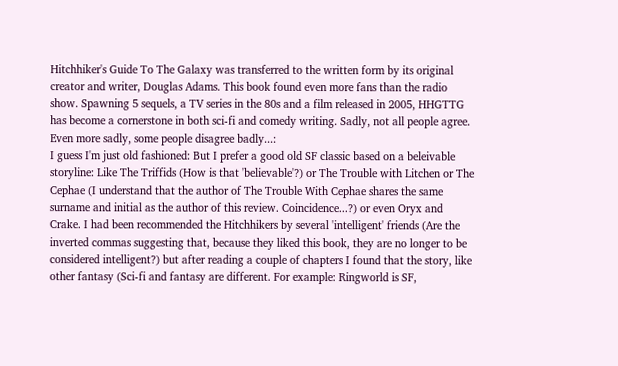Hitchhiker's Guide To The Galaxy was transferred to the written form by its original creator and writer, Douglas Adams. This book found even more fans than the radio show. Spawning 5 sequels, a TV series in the 80s and a film released in 2005, HHGTTG has become a cornerstone in both sci-fi and comedy writing. Sadly, not all people agree. Even more sadly, some people disagree badly...:
I guess I'm just old fashioned: But I prefer a good old SF classic based on a beleivable storyline: Like The Triffids (How is that 'believable'?) or The Trouble with Litchen or The Cephae (I understand that the author of The Trouble With Cephae shares the same surname and initial as the author of this review. Coincidence...?) or even Oryx and Crake. I had been recommended the Hitchhikers by several 'intelligent' friends (Are the inverted commas suggesting that, because they liked this book, they are no longer to be considered intelligent?) but after reading a couple of chapters I found that the story, like other fantasy (Sci-fi and fantasy are different. For example: Ringworld is SF,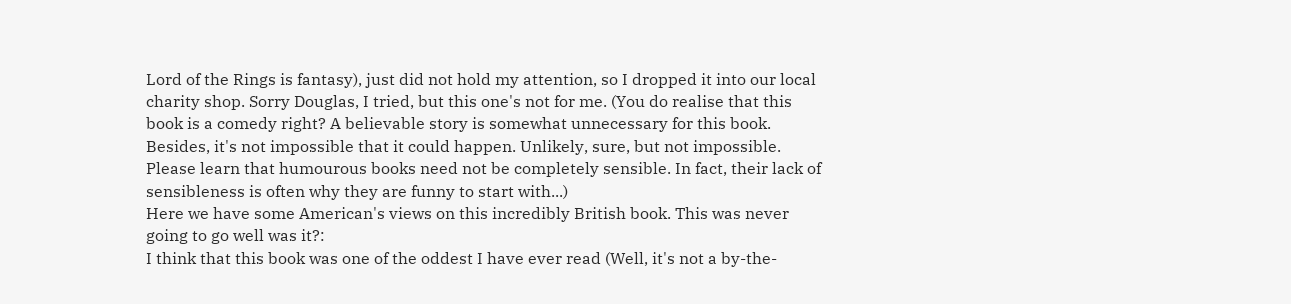Lord of the Rings is fantasy), just did not hold my attention, so I dropped it into our local charity shop. Sorry Douglas, I tried, but this one's not for me. (You do realise that this book is a comedy right? A believable story is somewhat unnecessary for this book. Besides, it's not impossible that it could happen. Unlikely, sure, but not impossible. Please learn that humourous books need not be completely sensible. In fact, their lack of sensibleness is often why they are funny to start with...)
Here we have some American's views on this incredibly British book. This was never going to go well was it?:
I think that this book was one of the oddest I have ever read (Well, it's not a by-the-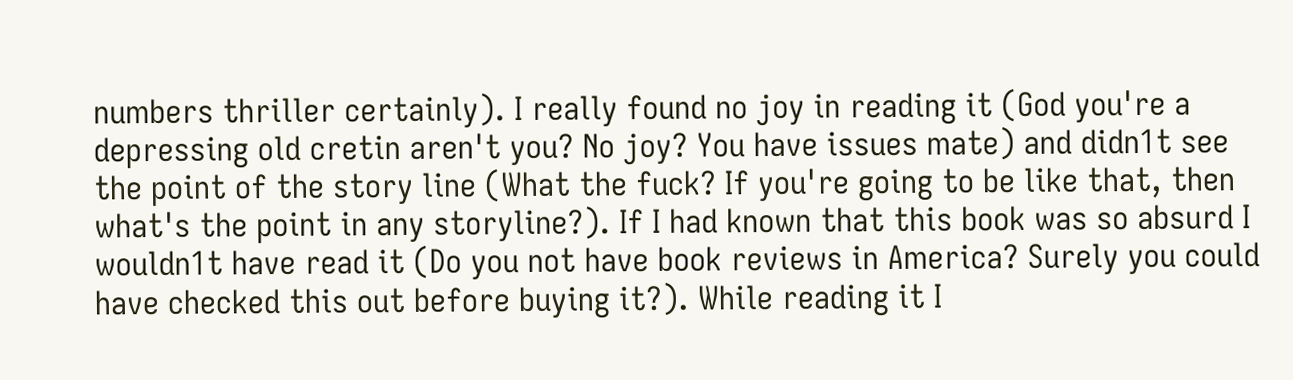numbers thriller certainly). I really found no joy in reading it (God you're a depressing old cretin aren't you? No joy? You have issues mate) and didn1t see the point of the story line (What the fuck? If you're going to be like that, then what's the point in any storyline?). If I had known that this book was so absurd I wouldn1t have read it (Do you not have book reviews in America? Surely you could have checked this out before buying it?). While reading it I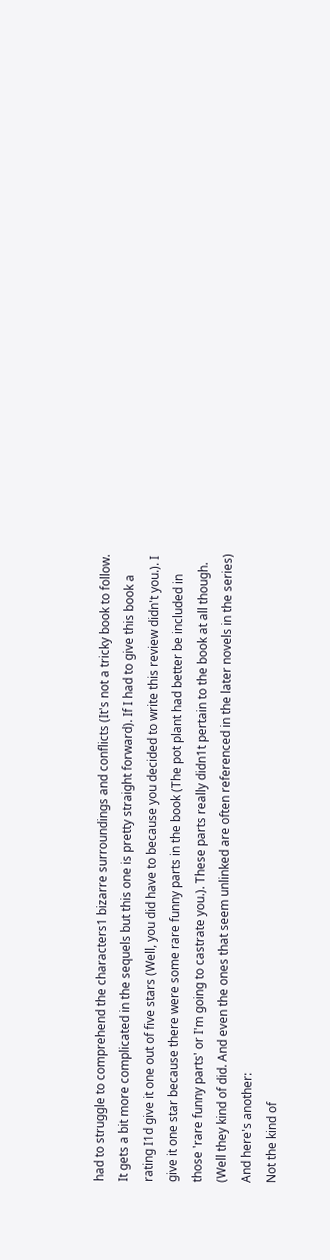had to struggle to comprehend the characters1 bizarre surroundings and conflicts (It's not a tricky book to follow. It gets a bit more complicated in the sequels but this one is pretty straight forward). If I had to give this book a rating I1d give it one out of five stars (Well, you did have to because you decided to write this review didn't you.). I give it one star because there were some rare funny parts in the book (The pot plant had better be included in those 'rare funny parts' or I'm going to castrate you.). These parts really didn1t pertain to the book at all though. (Well they kind of did. And even the ones that seem unlinked are often referenced in the later novels in the series)
And here's another:
Not the kind of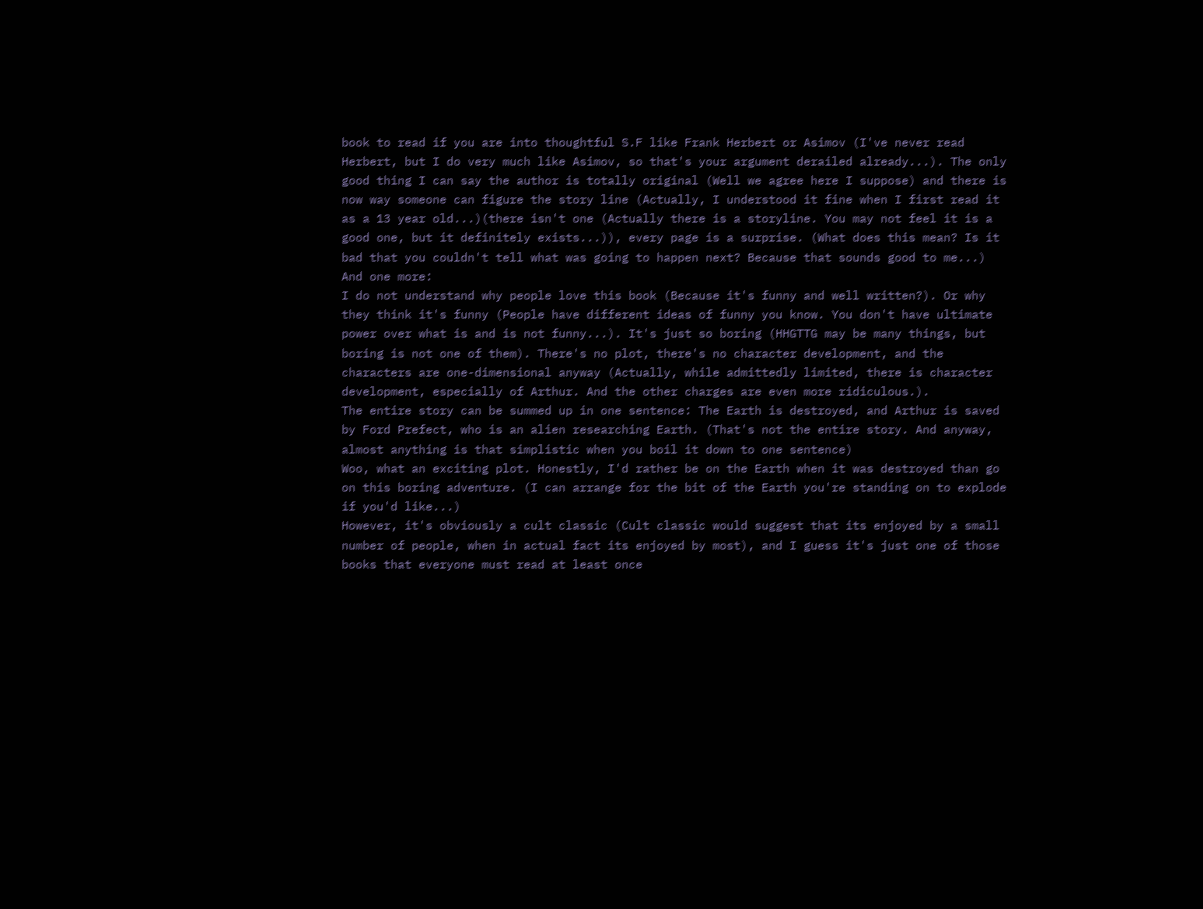book to read if you are into thoughtful S.F like Frank Herbert or Asimov (I've never read Herbert, but I do very much like Asimov, so that's your argument derailed already...). The only good thing I can say the author is totally original (Well we agree here I suppose) and there is now way someone can figure the story line (Actually, I understood it fine when I first read it as a 13 year old...)(there isn't one (Actually there is a storyline. You may not feel it is a good one, but it definitely exists...)), every page is a surprise. (What does this mean? Is it bad that you couldn't tell what was going to happen next? Because that sounds good to me...)
And one more:
I do not understand why people love this book (Because it's funny and well written?). Or why they think it's funny (People have different ideas of funny you know. You don't have ultimate power over what is and is not funny...). It's just so boring (HHGTTG may be many things, but boring is not one of them). There's no plot, there's no character development, and the characters are one-dimensional anyway (Actually, while admittedly limited, there is character development, especially of Arthur. And the other charges are even more ridiculous.).
The entire story can be summed up in one sentence: The Earth is destroyed, and Arthur is saved by Ford Prefect, who is an alien researching Earth. (That's not the entire story. And anyway, almost anything is that simplistic when you boil it down to one sentence)
Woo, what an exciting plot. Honestly, I'd rather be on the Earth when it was destroyed than go on this boring adventure. (I can arrange for the bit of the Earth you're standing on to explode if you'd like...)
However, it's obviously a cult classic (Cult classic would suggest that its enjoyed by a small number of people, when in actual fact its enjoyed by most), and I guess it's just one of those books that everyone must read at least once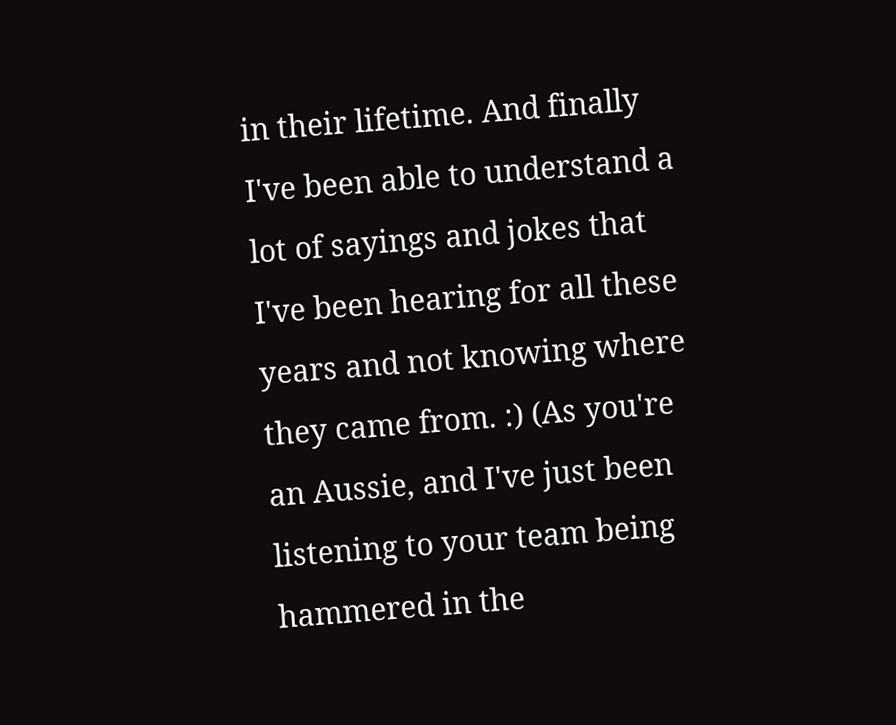in their lifetime. And finally I've been able to understand a lot of sayings and jokes that I've been hearing for all these years and not knowing where they came from. :) (As you're an Aussie, and I've just been listening to your team being hammered in the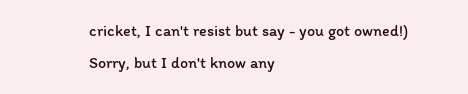cricket, I can't resist but say - you got owned!)
Sorry, but I don't know any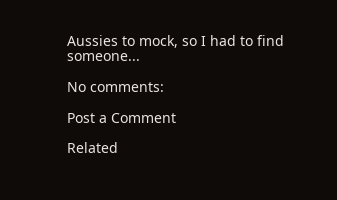Aussies to mock, so I had to find someone...

No comments:

Post a Comment

Related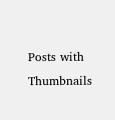Posts with Thumbnails